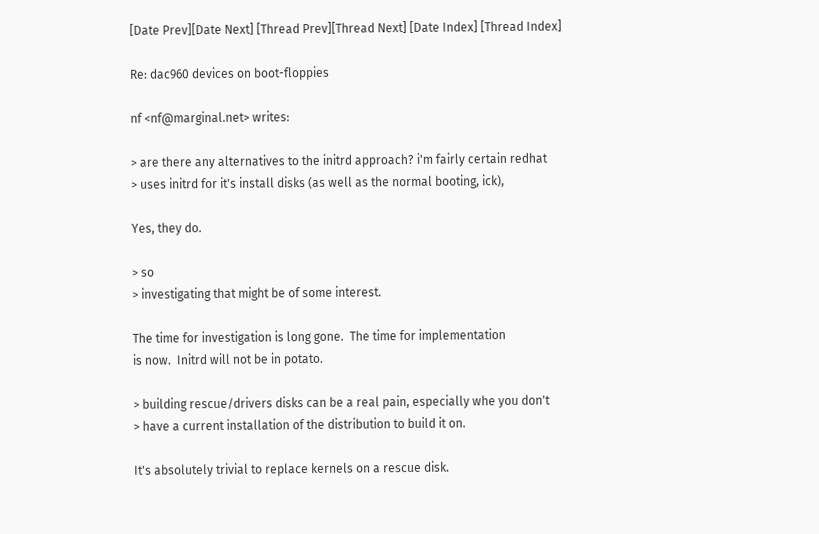[Date Prev][Date Next] [Thread Prev][Thread Next] [Date Index] [Thread Index]

Re: dac960 devices on boot-floppies

nf <nf@marginal.net> writes:

> are there any alternatives to the initrd approach? i'm fairly certain redhat
> uses initrd for it's install disks (as well as the normal booting, ick),

Yes, they do.

> so
> investigating that might be of some interest.

The time for investigation is long gone.  The time for implementation
is now.  Initrd will not be in potato.

> building rescue/drivers disks can be a real pain, especially whe you don't
> have a current installation of the distribution to build it on.

It's absolutely trivial to replace kernels on a rescue disk.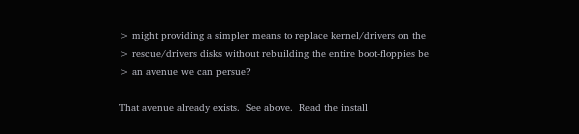> might providing a simpler means to replace kernel/drivers on the
> rescue/drivers disks without rebuilding the entire boot-floppies be
> an avenue we can persue?

That avenue already exists.  See above.  Read the install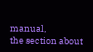manual,
the section about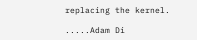replacing the kernel.

.....Adam Di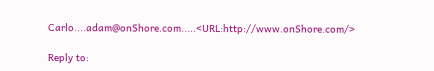Carlo....adam@onShore.com.....<URL:http://www.onShore.com/>

Reply to: